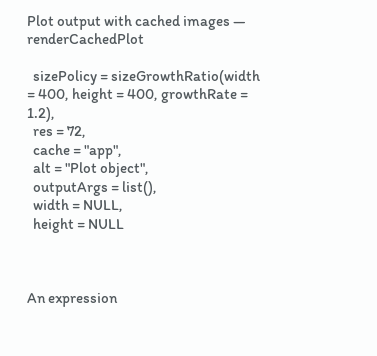Plot output with cached images — renderCachedPlot

  sizePolicy = sizeGrowthRatio(width = 400, height = 400, growthRate = 1.2),
  res = 72,
  cache = "app",
  alt = "Plot object",
  outputArgs = list(),
  width = NULL,
  height = NULL



An expression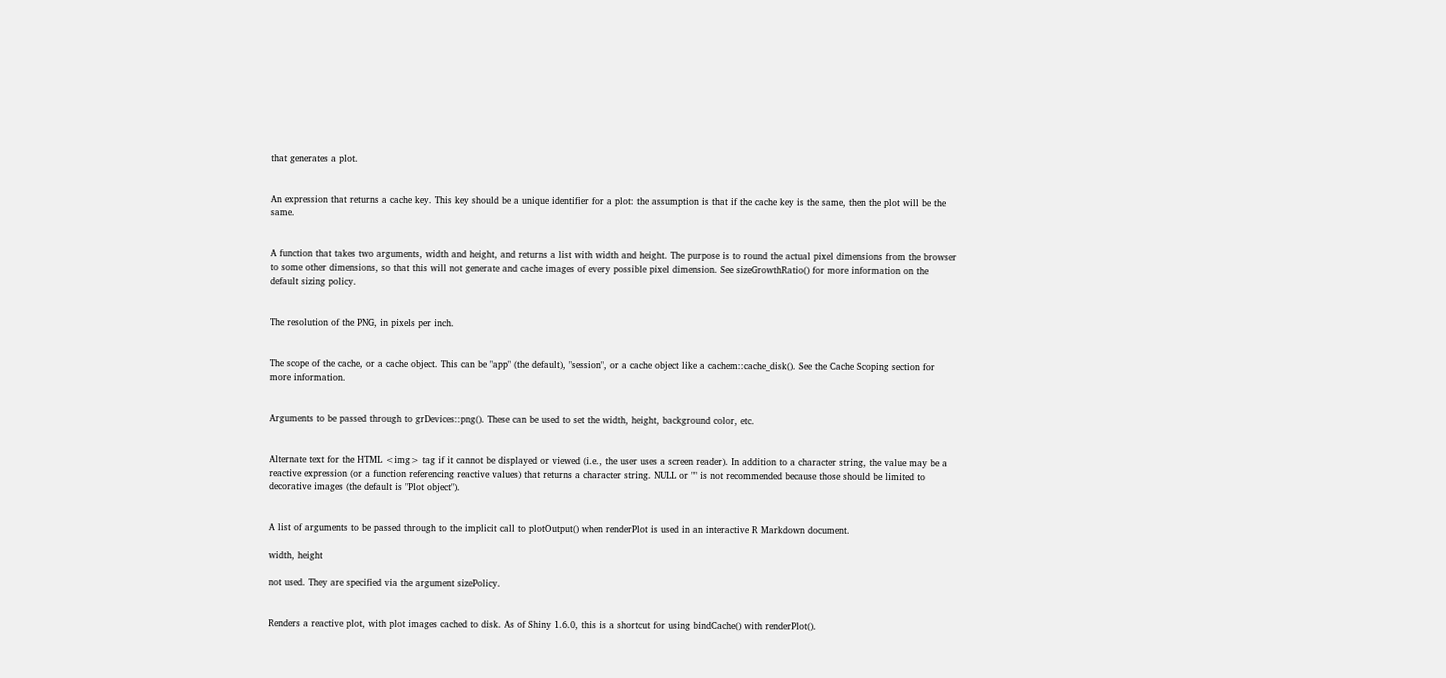that generates a plot.


An expression that returns a cache key. This key should be a unique identifier for a plot: the assumption is that if the cache key is the same, then the plot will be the same.


A function that takes two arguments, width and height, and returns a list with width and height. The purpose is to round the actual pixel dimensions from the browser to some other dimensions, so that this will not generate and cache images of every possible pixel dimension. See sizeGrowthRatio() for more information on the default sizing policy.


The resolution of the PNG, in pixels per inch.


The scope of the cache, or a cache object. This can be "app" (the default), "session", or a cache object like a cachem::cache_disk(). See the Cache Scoping section for more information.


Arguments to be passed through to grDevices::png(). These can be used to set the width, height, background color, etc.


Alternate text for the HTML <img> tag if it cannot be displayed or viewed (i.e., the user uses a screen reader). In addition to a character string, the value may be a reactive expression (or a function referencing reactive values) that returns a character string. NULL or "" is not recommended because those should be limited to decorative images (the default is "Plot object").


A list of arguments to be passed through to the implicit call to plotOutput() when renderPlot is used in an interactive R Markdown document.

width, height

not used. They are specified via the argument sizePolicy.


Renders a reactive plot, with plot images cached to disk. As of Shiny 1.6.0, this is a shortcut for using bindCache() with renderPlot().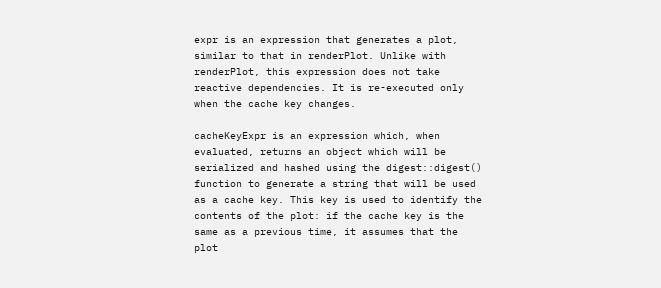expr is an expression that generates a plot, similar to that in renderPlot. Unlike with renderPlot, this expression does not take reactive dependencies. It is re-executed only when the cache key changes.

cacheKeyExpr is an expression which, when evaluated, returns an object which will be serialized and hashed using the digest::digest() function to generate a string that will be used as a cache key. This key is used to identify the contents of the plot: if the cache key is the same as a previous time, it assumes that the plot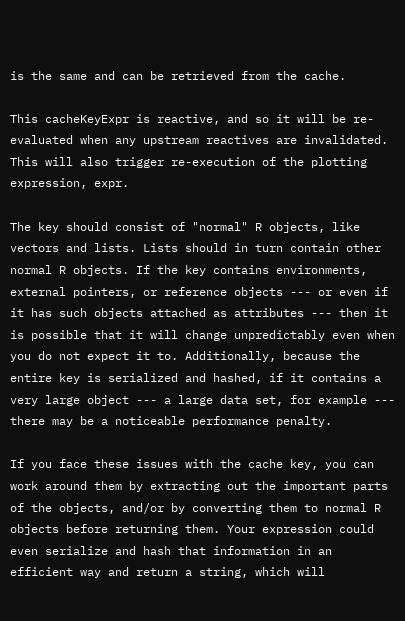is the same and can be retrieved from the cache.

This cacheKeyExpr is reactive, and so it will be re-evaluated when any upstream reactives are invalidated. This will also trigger re-execution of the plotting expression, expr.

The key should consist of "normal" R objects, like vectors and lists. Lists should in turn contain other normal R objects. If the key contains environments, external pointers, or reference objects --- or even if it has such objects attached as attributes --- then it is possible that it will change unpredictably even when you do not expect it to. Additionally, because the entire key is serialized and hashed, if it contains a very large object --- a large data set, for example --- there may be a noticeable performance penalty.

If you face these issues with the cache key, you can work around them by extracting out the important parts of the objects, and/or by converting them to normal R objects before returning them. Your expression could even serialize and hash that information in an efficient way and return a string, which will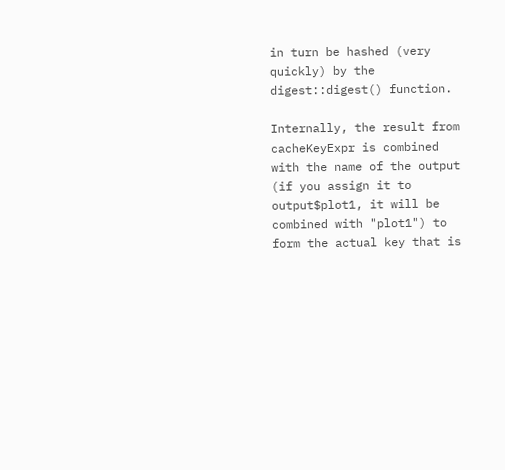in turn be hashed (very quickly) by the digest::digest() function.

Internally, the result from cacheKeyExpr is combined with the name of the output (if you assign it to output$plot1, it will be combined with "plot1") to form the actual key that is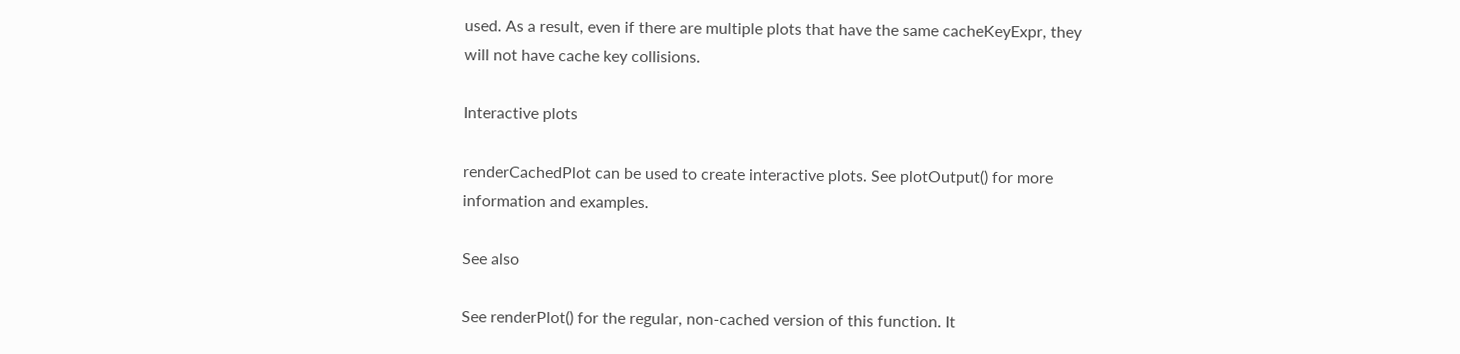used. As a result, even if there are multiple plots that have the same cacheKeyExpr, they will not have cache key collisions.

Interactive plots

renderCachedPlot can be used to create interactive plots. See plotOutput() for more information and examples.

See also

See renderPlot() for the regular, non-cached version of this function. It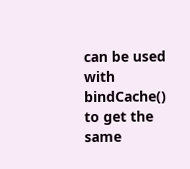can be used with bindCache() to get the same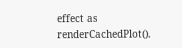effect as renderCachedPlot().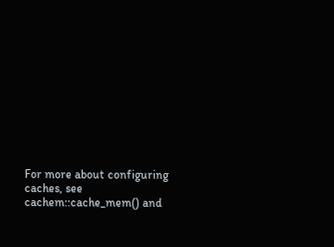For more about configuring caches, see cachem::cache_mem() and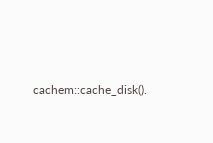cachem::cache_disk().